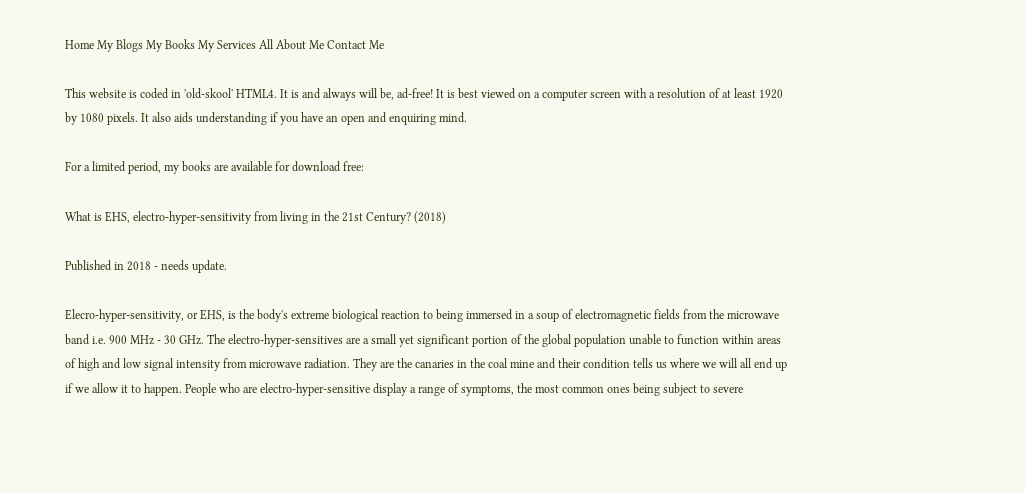Home My Blogs My Books My Services All About Me Contact Me

This website is coded in 'old-skool' HTML4. It is and always will be, ad-free! It is best viewed on a computer screen with a resolution of at least 1920 by 1080 pixels. It also aids understanding if you have an open and enquiring mind.

For a limited period, my books are available for download free:

What is EHS, electro-hyper-sensitivity from living in the 21st Century? (2018)

Published in 2018 - needs update.

Elecro-hyper-sensitivity, or EHS, is the body's extreme biological reaction to being immersed in a soup of electromagnetic fields from the microwave band i.e. 900 MHz - 30 GHz. The electro-hyper-sensitives are a small yet significant portion of the global population unable to function within areas of high and low signal intensity from microwave radiation. They are the canaries in the coal mine and their condition tells us where we will all end up if we allow it to happen. People who are electro-hyper-sensitive display a range of symptoms, the most common ones being subject to severe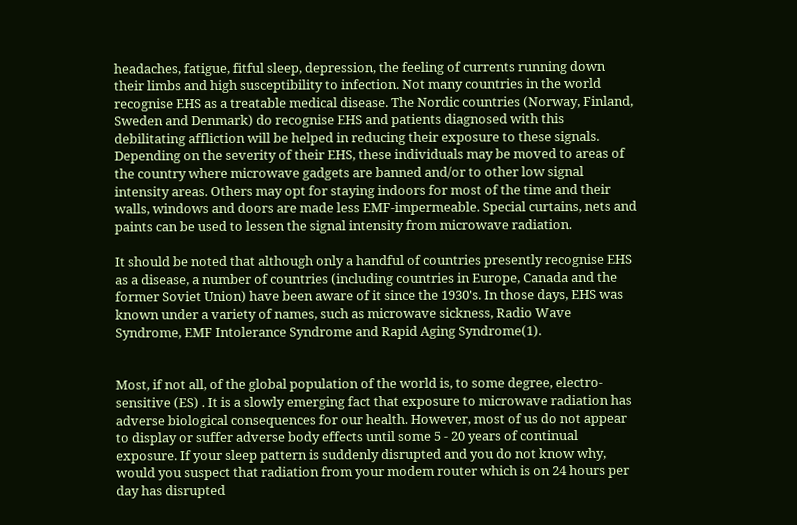headaches, fatigue, fitful sleep, depression, the feeling of currents running down their limbs and high susceptibility to infection. Not many countries in the world recognise EHS as a treatable medical disease. The Nordic countries (Norway, Finland, Sweden and Denmark) do recognise EHS and patients diagnosed with this debilitating affliction will be helped in reducing their exposure to these signals. Depending on the severity of their EHS, these individuals may be moved to areas of the country where microwave gadgets are banned and/or to other low signal intensity areas. Others may opt for staying indoors for most of the time and their walls, windows and doors are made less EMF-impermeable. Special curtains, nets and paints can be used to lessen the signal intensity from microwave radiation.

It should be noted that although only a handful of countries presently recognise EHS as a disease, a number of countries (including countries in Europe, Canada and the former Soviet Union) have been aware of it since the 1930's. In those days, EHS was known under a variety of names, such as microwave sickness, Radio Wave Syndrome, EMF Intolerance Syndrome and Rapid Aging Syndrome(1).


Most, if not all, of the global population of the world is, to some degree, electro-sensitive (ES) . It is a slowly emerging fact that exposure to microwave radiation has adverse biological consequences for our health. However, most of us do not appear to display or suffer adverse body effects until some 5 - 20 years of continual exposure. If your sleep pattern is suddenly disrupted and you do not know why, would you suspect that radiation from your modem router which is on 24 hours per day has disrupted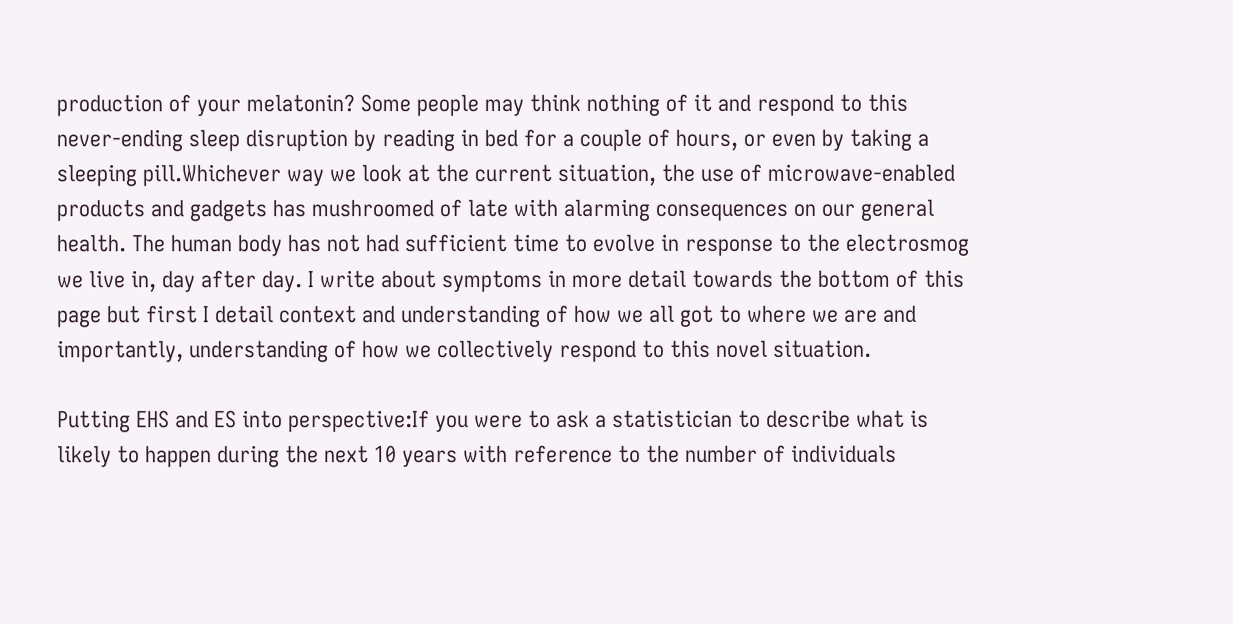production of your melatonin? Some people may think nothing of it and respond to this never-ending sleep disruption by reading in bed for a couple of hours, or even by taking a sleeping pill.Whichever way we look at the current situation, the use of microwave-enabled products and gadgets has mushroomed of late with alarming consequences on our general health. The human body has not had sufficient time to evolve in response to the electrosmog we live in, day after day. I write about symptoms in more detail towards the bottom of this page but first I detail context and understanding of how we all got to where we are and importantly, understanding of how we collectively respond to this novel situation.

Putting EHS and ES into perspective:If you were to ask a statistician to describe what is likely to happen during the next 10 years with reference to the number of individuals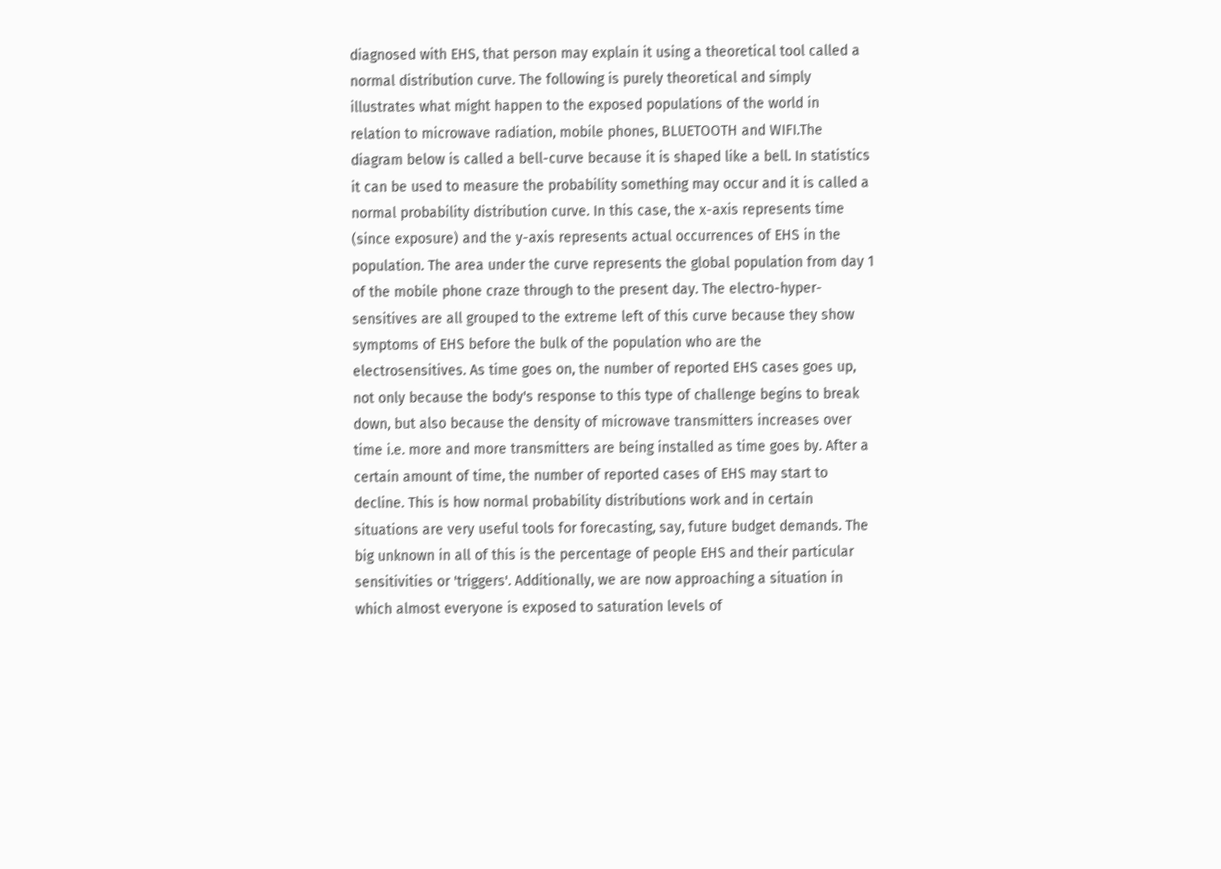diagnosed with EHS, that person may explain it using a theoretical tool called a normal distribution curve. The following is purely theoretical and simply illustrates what might happen to the exposed populations of the world in relation to microwave radiation, mobile phones, BLUETOOTH and WIFI.The diagram below is called a bell-curve because it is shaped like a bell. In statistics it can be used to measure the probability something may occur and it is called a normal probability distribution curve. In this case, the x-axis represents time (since exposure) and the y-axis represents actual occurrences of EHS in the population. The area under the curve represents the global population from day 1 of the mobile phone craze through to the present day. The electro-hyper-sensitives are all grouped to the extreme left of this curve because they show symptoms of EHS before the bulk of the population who are the electrosensitives. As time goes on, the number of reported EHS cases goes up, not only because the body's response to this type of challenge begins to break down, but also because the density of microwave transmitters increases over time i.e. more and more transmitters are being installed as time goes by. After a certain amount of time, the number of reported cases of EHS may start to decline. This is how normal probability distributions work and in certain situations are very useful tools for forecasting, say, future budget demands. The big unknown in all of this is the percentage of people EHS and their particular sensitivities or 'triggers'. Additionally, we are now approaching a situation in which almost everyone is exposed to saturation levels of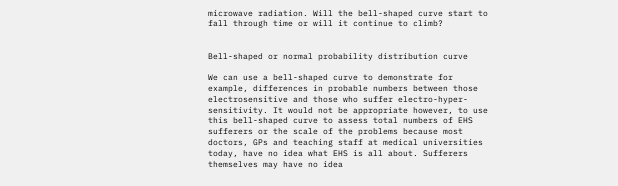microwave radiation. Will the bell-shaped curve start to fall through time or will it continue to climb?


Bell-shaped or normal probability distribution curve

We can use a bell-shaped curve to demonstrate for example, differences in probable numbers between those electrosensitive and those who suffer electro-hyper-sensitivity. It would not be appropriate however, to use this bell-shaped curve to assess total numbers of EHS sufferers or the scale of the problems because most doctors, GPs and teaching staff at medical universities today, have no idea what EHS is all about. Sufferers themselves may have no idea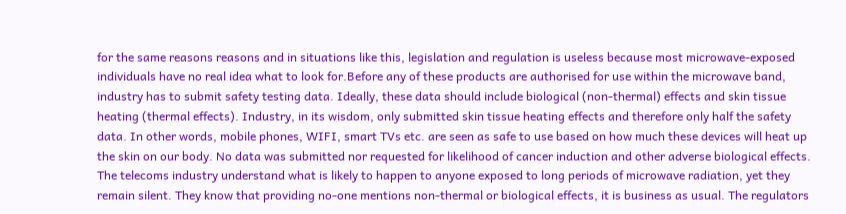for the same reasons reasons and in situations like this, legislation and regulation is useless because most microwave-exposed individuals have no real idea what to look for.Before any of these products are authorised for use within the microwave band, industry has to submit safety testing data. Ideally, these data should include biological (non-thermal) effects and skin tissue heating (thermal effects). Industry, in its wisdom, only submitted skin tissue heating effects and therefore only half the safety data. In other words, mobile phones, WIFI, smart TVs etc. are seen as safe to use based on how much these devices will heat up the skin on our body. No data was submitted nor requested for likelihood of cancer induction and other adverse biological effects. The telecoms industry understand what is likely to happen to anyone exposed to long periods of microwave radiation, yet they remain silent. They know that providing no-one mentions non-thermal or biological effects, it is business as usual. The regulators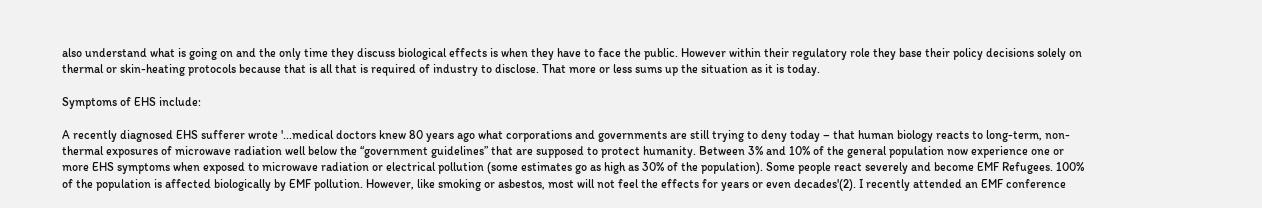also understand what is going on and the only time they discuss biological effects is when they have to face the public. However within their regulatory role they base their policy decisions solely on thermal or skin-heating protocols because that is all that is required of industry to disclose. That more or less sums up the situation as it is today.

Symptoms of EHS include:

A recently diagnosed EHS sufferer wrote '...medical doctors knew 80 years ago what corporations and governments are still trying to deny today – that human biology reacts to long-term, non-thermal exposures of microwave radiation well below the “government guidelines” that are supposed to protect humanity. Between 3% and 10% of the general population now experience one or more EHS symptoms when exposed to microwave radiation or electrical pollution (some estimates go as high as 30% of the population). Some people react severely and become EMF Refugees. 100% of the population is affected biologically by EMF pollution. However, like smoking or asbestos, most will not feel the effects for years or even decades'(2). I recently attended an EMF conference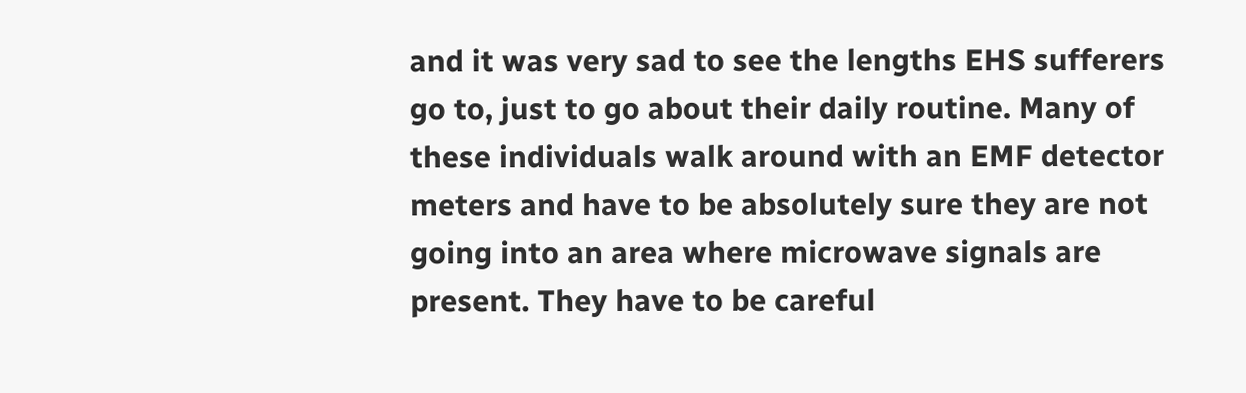and it was very sad to see the lengths EHS sufferers go to, just to go about their daily routine. Many of these individuals walk around with an EMF detector meters and have to be absolutely sure they are not going into an area where microwave signals are present. They have to be careful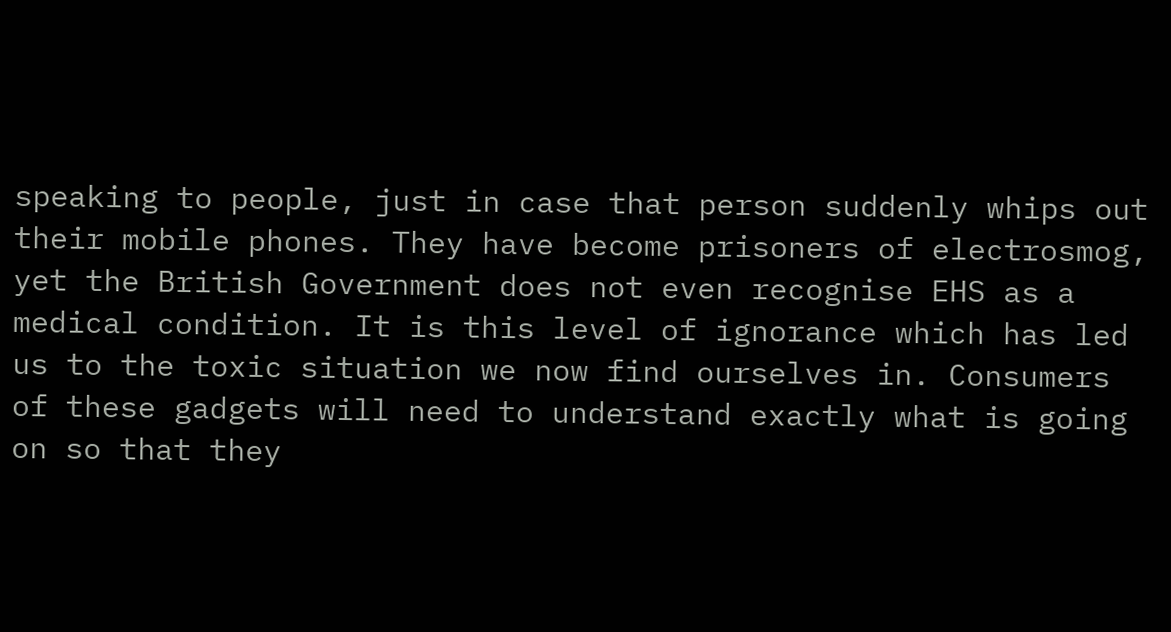speaking to people, just in case that person suddenly whips out their mobile phones. They have become prisoners of electrosmog, yet the British Government does not even recognise EHS as a medical condition. It is this level of ignorance which has led us to the toxic situation we now find ourselves in. Consumers of these gadgets will need to understand exactly what is going on so that they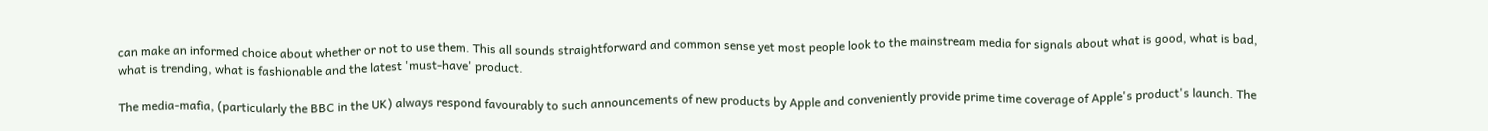can make an informed choice about whether or not to use them. This all sounds straightforward and common sense yet most people look to the mainstream media for signals about what is good, what is bad, what is trending, what is fashionable and the latest 'must-have' product.

The media-mafia, (particularly the BBC in the UK) always respond favourably to such announcements of new products by Apple and conveniently provide prime time coverage of Apple's product's launch. The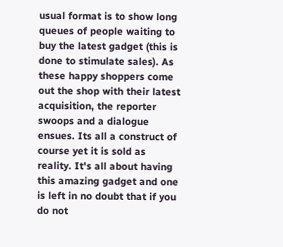usual format is to show long queues of people waiting to buy the latest gadget (this is done to stimulate sales). As these happy shoppers come out the shop with their latest acquisition, the reporter swoops and a dialogue ensues. Its all a construct of course yet it is sold as reality. It's all about having this amazing gadget and one is left in no doubt that if you do not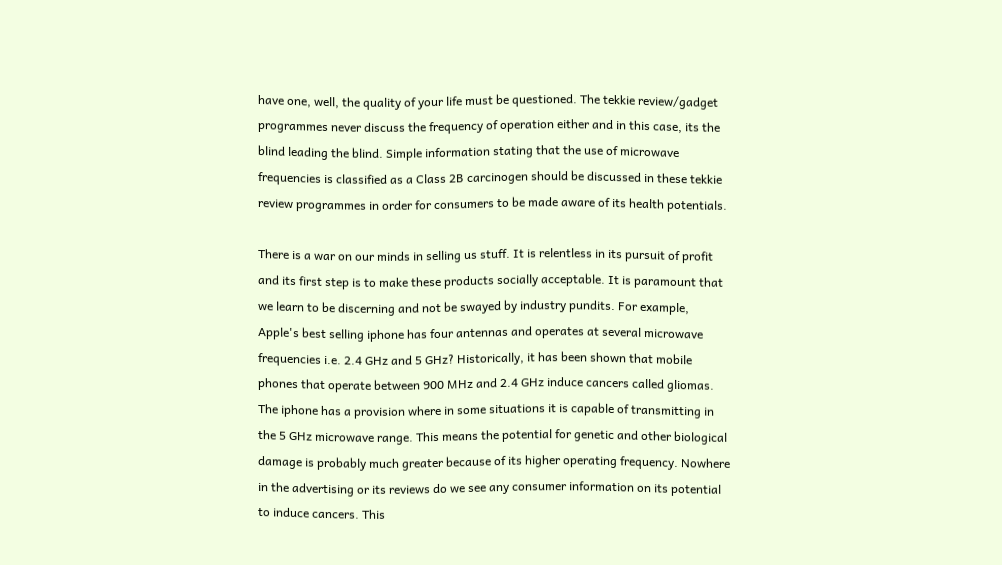have one, well, the quality of your life must be questioned. The tekkie review/gadget programmes never discuss the frequency of operation either and in this case, its the blind leading the blind. Simple information stating that the use of microwave frequencies is classified as a Class 2B carcinogen should be discussed in these tekkie review programmes in order for consumers to be made aware of its health potentials.

There is a war on our minds in selling us stuff. It is relentless in its pursuit of profit and its first step is to make these products socially acceptable. It is paramount that we learn to be discerning and not be swayed by industry pundits. For example, Apple's best selling iphone has four antennas and operates at several microwave frequencies i.e. 2.4 GHz and 5 GHz? Historically, it has been shown that mobile phones that operate between 900 MHz and 2.4 GHz induce cancers called gliomas. The iphone has a provision where in some situations it is capable of transmitting in the 5 GHz microwave range. This means the potential for genetic and other biological damage is probably much greater because of its higher operating frequency. Nowhere in the advertising or its reviews do we see any consumer information on its potential to induce cancers. This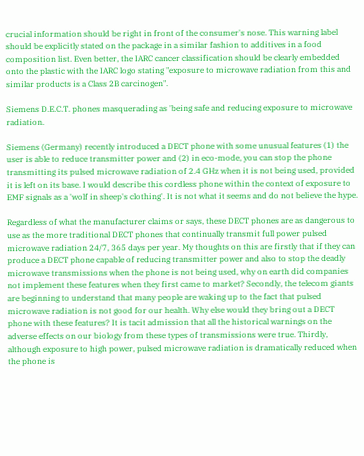crucial information should be right in front of the consumer's nose. This warning label should be explicitly stated on the package in a similar fashion to additives in a food composition list. Even better, the IARC cancer classification should be clearly embedded onto the plastic with the IARC logo stating "exposure to microwave radiation from this and similar products is a Class 2B carcinogen".

Siemens D.E.C.T. phones masquerading as 'being safe and reducing exposure to microwave radiation.

Siemens (Germany) recently introduced a DECT phone with some unusual features (1) the user is able to reduce transmitter power and (2) in eco-mode, you can stop the phone transmitting its pulsed microwave radiation of 2.4 GHz when it is not being used, provided it is left on its base. I would describe this cordless phone within the context of exposure to EMF signals as a 'wolf in sheep's clothing'. It is not what it seems and do not believe the hype.

Regardless of what the manufacturer claims or says, these DECT phones are as dangerous to use as the more traditional DECT phones that continually transmit full power pulsed microwave radiation 24/7, 365 days per year. My thoughts on this are firstly that if they can produce a DECT phone capable of reducing transmitter power and also to stop the deadly microwave transmissions when the phone is not being used, why on earth did companies not implement these features when they first came to market? Secondly, the telecom giants are beginning to understand that many people are waking up to the fact that pulsed microwave radiation is not good for our health. Why else would they bring out a DECT phone with these features? It is tacit admission that all the historical warnings on the adverse effects on our biology from these types of transmissions were true. Thirdly, although exposure to high power, pulsed microwave radiation is dramatically reduced when the phone is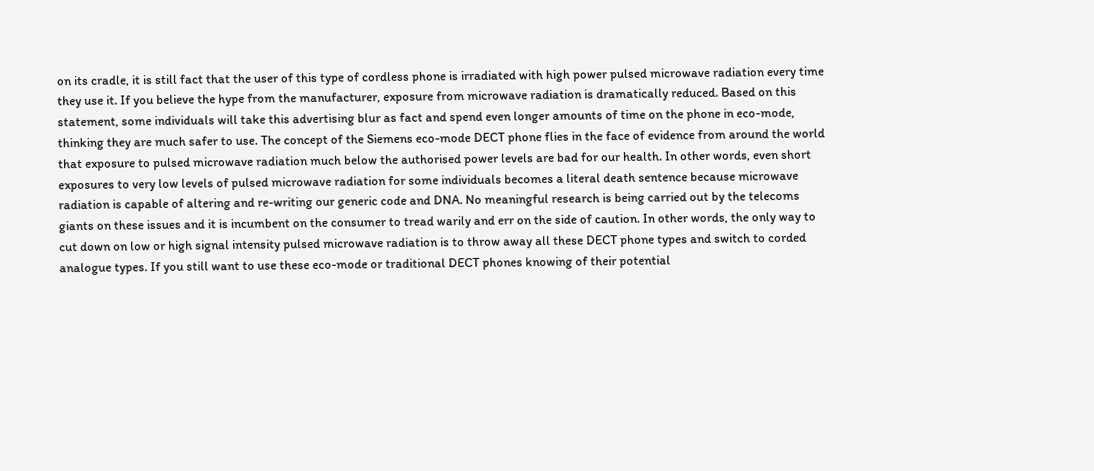on its cradle, it is still fact that the user of this type of cordless phone is irradiated with high power pulsed microwave radiation every time they use it. If you believe the hype from the manufacturer, exposure from microwave radiation is dramatically reduced. Based on this statement, some individuals will take this advertising blur as fact and spend even longer amounts of time on the phone in eco-mode, thinking they are much safer to use. The concept of the Siemens eco-mode DECT phone flies in the face of evidence from around the world that exposure to pulsed microwave radiation much below the authorised power levels are bad for our health. In other words, even short exposures to very low levels of pulsed microwave radiation for some individuals becomes a literal death sentence because microwave radiation is capable of altering and re-writing our generic code and DNA. No meaningful research is being carried out by the telecoms giants on these issues and it is incumbent on the consumer to tread warily and err on the side of caution. In other words, the only way to cut down on low or high signal intensity pulsed microwave radiation is to throw away all these DECT phone types and switch to corded analogue types. If you still want to use these eco-mode or traditional DECT phones knowing of their potential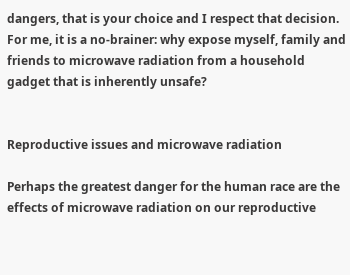dangers, that is your choice and I respect that decision. For me, it is a no-brainer: why expose myself, family and friends to microwave radiation from a household gadget that is inherently unsafe?


Reproductive issues and microwave radiation

Perhaps the greatest danger for the human race are the effects of microwave radiation on our reproductive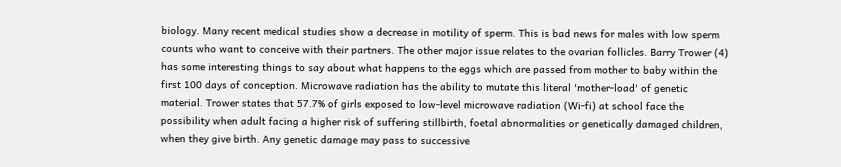biology. Many recent medical studies show a decrease in motility of sperm. This is bad news for males with low sperm counts who want to conceive with their partners. The other major issue relates to the ovarian follicles. Barry Trower (4) has some interesting things to say about what happens to the eggs which are passed from mother to baby within the first 100 days of conception. Microwave radiation has the ability to mutate this literal 'mother-load' of genetic material. Trower states that 57.7% of girls exposed to low-level microwave radiation (Wi-fi) at school face the possibility when adult facing a higher risk of suffering stillbirth, foetal abnormalities or genetically damaged children, when they give birth. Any genetic damage may pass to successive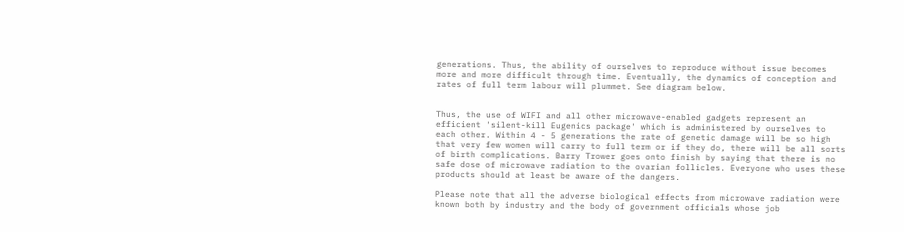generations. Thus, the ability of ourselves to reproduce without issue becomes more and more difficult through time. Eventually, the dynamics of conception and rates of full term labour will plummet. See diagram below.


Thus, the use of WIFI and all other microwave-enabled gadgets represent an efficient 'silent-kill Eugenics package' which is administered by ourselves to each other. Within 4 - 5 generations the rate of genetic damage will be so high that very few women will carry to full term or if they do, there will be all sorts of birth complications. Barry Trower goes onto finish by saying that there is no safe dose of microwave radiation to the ovarian follicles. Everyone who uses these products should at least be aware of the dangers.

Please note that all the adverse biological effects from microwave radiation were known both by industry and the body of government officials whose job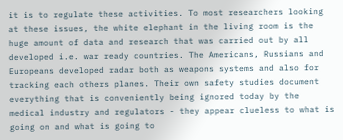it is to regulate these activities. To most researchers looking at these issues, the white elephant in the living room is the huge amount of data and research that was carried out by all developed i.e. war ready countries. The Americans, Russians and Europeans developed radar both as weapons systems and also for tracking each others planes. Their own safety studies document everything that is conveniently being ignored today by the medical industry and regulators - they appear clueless to what is going on and what is going to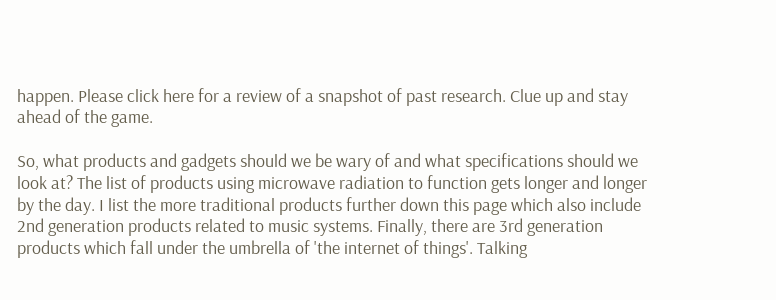happen. Please click here for a review of a snapshot of past research. Clue up and stay ahead of the game.

So, what products and gadgets should we be wary of and what specifications should we look at? The list of products using microwave radiation to function gets longer and longer by the day. I list the more traditional products further down this page which also include 2nd generation products related to music systems. Finally, there are 3rd generation products which fall under the umbrella of 'the internet of things'. Talking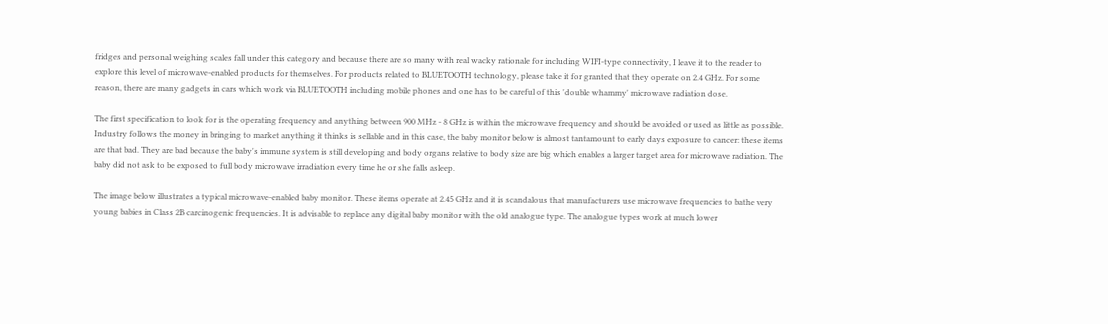fridges and personal weighing scales fall under this category and because there are so many with real wacky rationale for including WIFI-type connectivity, I leave it to the reader to explore this level of microwave-enabled products for themselves. For products related to BLUETOOTH technology, please take it for granted that they operate on 2.4 GHz. For some reason, there are many gadgets in cars which work via BLUETOOTH including mobile phones and one has to be careful of this 'double whammy' microwave radiation dose.

The first specification to look for is the operating frequency and anything between 900 MHz - 8 GHz is within the microwave frequency and should be avoided or used as little as possible. Industry follows the money in bringing to market anything it thinks is sellable and in this case, the baby monitor below is almost tantamount to early days exposure to cancer: these items are that bad. They are bad because the baby's immune system is still developing and body organs relative to body size are big which enables a larger target area for microwave radiation. The baby did not ask to be exposed to full body microwave irradiation every time he or she falls asleep.

The image below illustrates a typical microwave-enabled baby monitor. These items operate at 2.45 GHz and it is scandalous that manufacturers use microwave frequencies to bathe very young babies in Class 2B carcinogenic frequencies. It is advisable to replace any digital baby monitor with the old analogue type. The analogue types work at much lower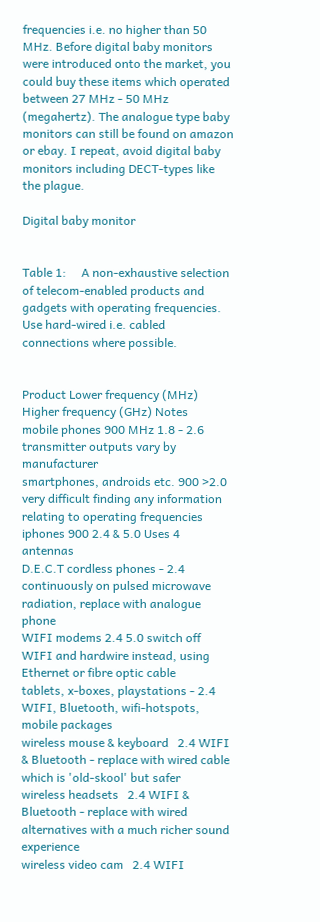frequencies i.e. no higher than 50 MHz. Before digital baby monitors were introduced onto the market, you could buy these items which operated between 27 MHz - 50 MHz (megahertz). The analogue type baby monitors can still be found on amazon or ebay. I repeat, avoid digital baby monitors including DECT-types like the plague.

Digital baby monitor


Table 1:     A non-exhaustive selection of telecom-enabled products and gadgets with operating frequencies. Use hard-wired i.e. cabled connections where possible.


Product Lower frequency (MHz) Higher frequency (GHz) Notes
mobile phones 900 MHz 1.8 - 2.6 transmitter outputs vary by manufacturer
smartphones, androids etc. 900 >2.0 very difficult finding any information relating to operating frequencies
iphones 900 2.4 & 5.0 Uses 4 antennas
D.E.C.T cordless phones - 2.4 continuously on pulsed microwave radiation, replace with analogue phone
WIFI modems 2.4 5.0 switch off  WIFI and hardwire instead, using Ethernet or fibre optic cable
tablets, x-boxes, playstations - 2.4 WIFI, Bluetooth, wifi-hotspots, mobile packages
wireless mouse & keyboard   2.4 WIFI & Bluetooth - replace with wired cable which is 'old-skool' but safer
wireless headsets   2.4 WIFI & Bluetooth - replace with wired alternatives with a much richer sound experience
wireless video cam   2.4 WIFI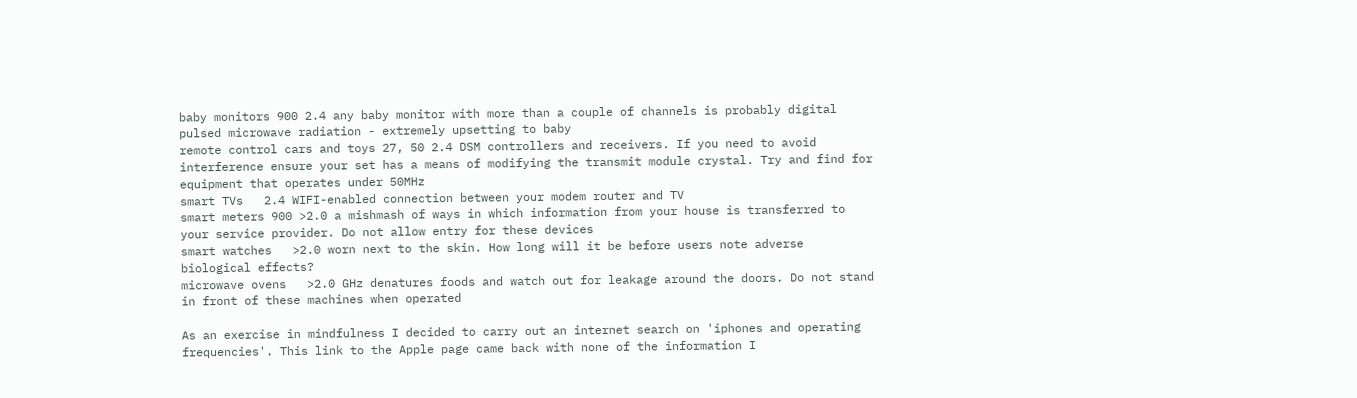baby monitors 900 2.4 any baby monitor with more than a couple of channels is probably digital pulsed microwave radiation - extremely upsetting to baby
remote control cars and toys 27, 50 2.4 DSM controllers and receivers. If you need to avoid interference ensure your set has a means of modifying the transmit module crystal. Try and find for equipment that operates under 50MHz
smart TVs   2.4 WIFI-enabled connection between your modem router and TV
smart meters 900 >2.0 a mishmash of ways in which information from your house is transferred to your service provider. Do not allow entry for these devices
smart watches   >2.0 worn next to the skin. How long will it be before users note adverse biological effects?
microwave ovens   >2.0 GHz denatures foods and watch out for leakage around the doors. Do not stand in front of these machines when operated

As an exercise in mindfulness I decided to carry out an internet search on 'iphones and operating frequencies'. This link to the Apple page came back with none of the information I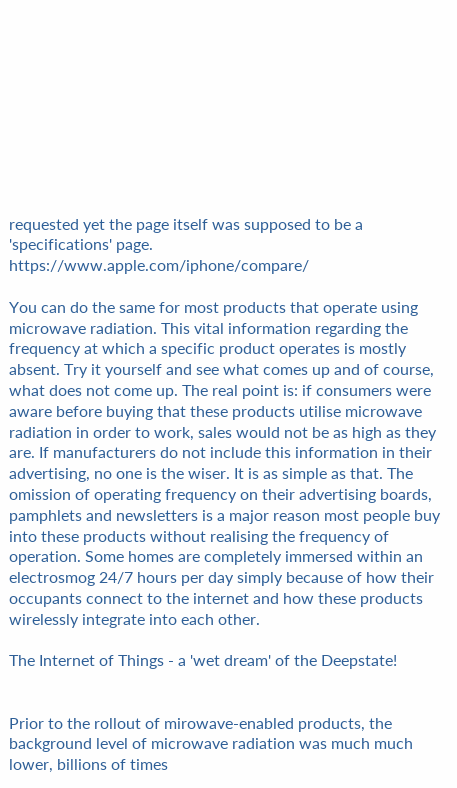requested yet the page itself was supposed to be a 'specifications' page. https://www.apple.com/iphone/compare/

You can do the same for most products that operate using microwave radiation. This vital information regarding the frequency at which a specific product operates is mostly absent. Try it yourself and see what comes up and of course, what does not come up. The real point is: if consumers were aware before buying that these products utilise microwave radiation in order to work, sales would not be as high as they are. If manufacturers do not include this information in their advertising, no one is the wiser. It is as simple as that. The omission of operating frequency on their advertising boards, pamphlets and newsletters is a major reason most people buy into these products without realising the frequency of operation. Some homes are completely immersed within an electrosmog 24/7 hours per day simply because of how their occupants connect to the internet and how these products wirelessly integrate into each other.

The Internet of Things - a 'wet dream' of the Deepstate!


Prior to the rollout of mirowave-enabled products, the background level of microwave radiation was much much lower, billions of times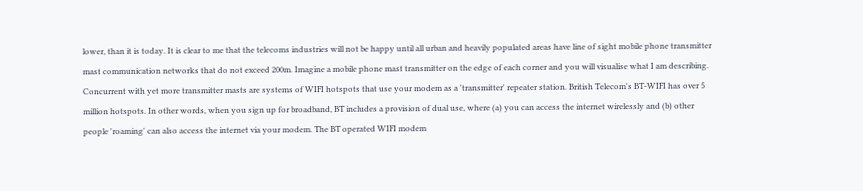lower, than it is today. It is clear to me that the telecoms industries will not be happy until all urban and heavily populated areas have line of sight mobile phone transmitter mast communication networks that do not exceed 200m. Imagine a mobile phone mast transmitter on the edge of each corner and you will visualise what I am describing. Concurrent with yet more transmitter masts are systems of WIFI hotspots that use your modem as a 'transmitter' repeater station. British Telecom's BT-WIFI has over 5 million hotspots. In other words, when you sign up for broadband, BT includes a provision of dual use, where (a) you can access the internet wirelessly and (b) other people 'roaming' can also access the internet via your modem. The BT operated WIFI modem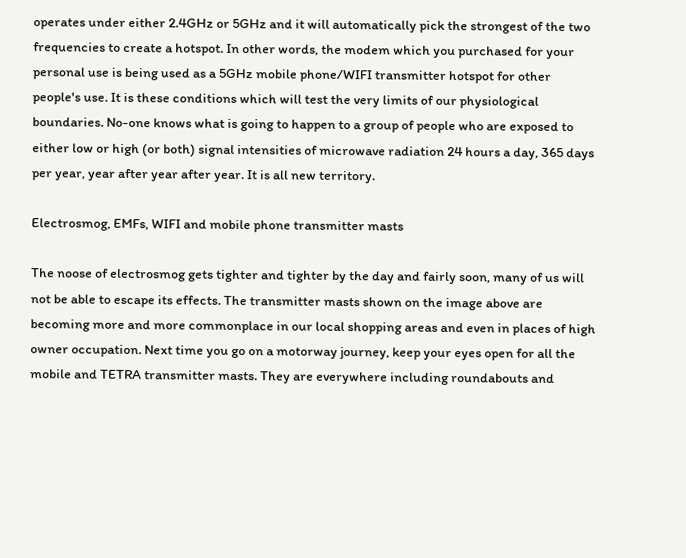operates under either 2.4GHz or 5GHz and it will automatically pick the strongest of the two frequencies to create a hotspot. In other words, the modem which you purchased for your personal use is being used as a 5GHz mobile phone/WIFI transmitter hotspot for other people's use. It is these conditions which will test the very limits of our physiological boundaries. No-one knows what is going to happen to a group of people who are exposed to either low or high (or both) signal intensities of microwave radiation 24 hours a day, 365 days per year, year after year after year. It is all new territory.

Electrosmog, EMFs, WIFI and mobile phone transmitter masts

The noose of electrosmog gets tighter and tighter by the day and fairly soon, many of us will not be able to escape its effects. The transmitter masts shown on the image above are becoming more and more commonplace in our local shopping areas and even in places of high owner occupation. Next time you go on a motorway journey, keep your eyes open for all the mobile and TETRA transmitter masts. They are everywhere including roundabouts and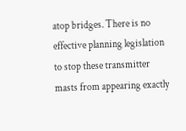atop bridges. There is no effective planning legislation to stop these transmitter masts from appearing exactly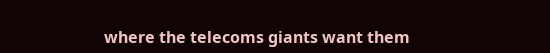where the telecoms giants want them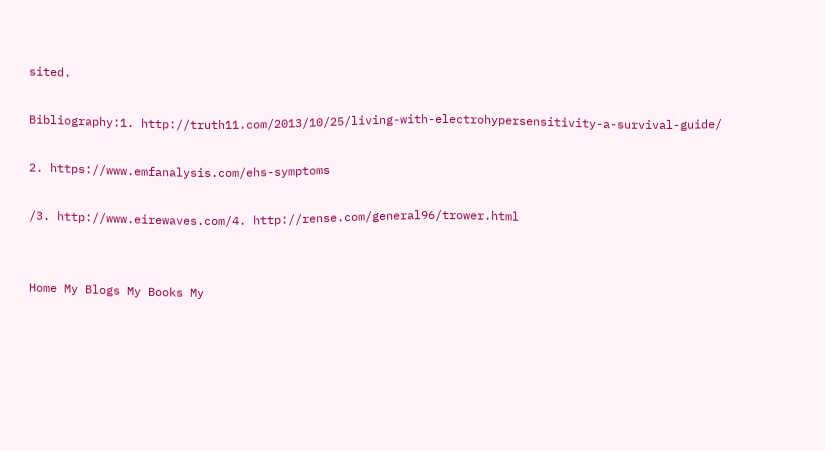sited.

Bibliography:1. http://truth11.com/2013/10/25/living-with-electrohypersensitivity-a-survival-guide/

2. https://www.emfanalysis.com/ehs-symptoms

/3. http://www.eirewaves.com/4. http://rense.com/general96/trower.html


Home My Blogs My Books My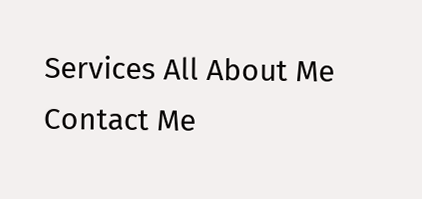Services All About Me Contact Me